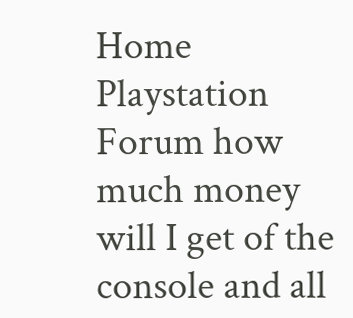Home Playstation Forum how much money will I get of the console and all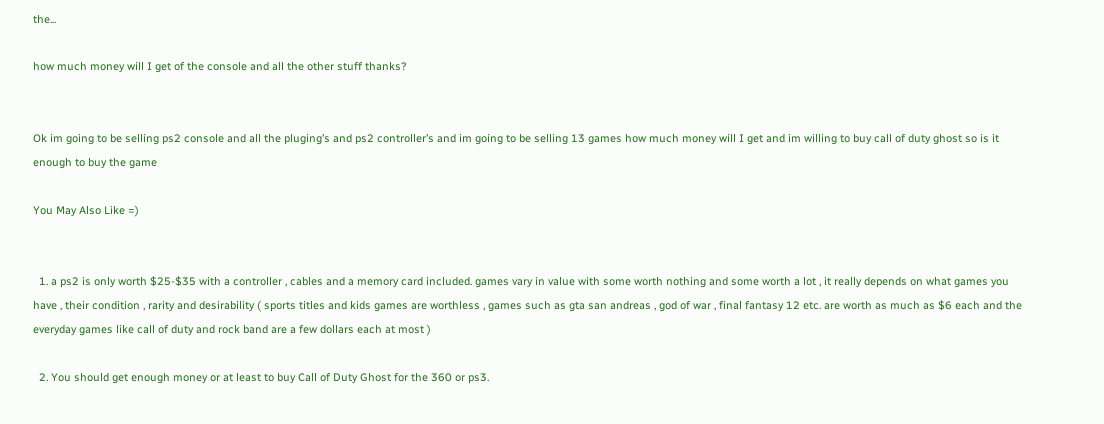the...

how much money will I get of the console and all the other stuff thanks?


Ok im going to be selling ps2 console and all the pluging’s and ps2 controller’s and im going to be selling 13 games how much money will I get and im willing to buy call of duty ghost so is it enough to buy the game

You May Also Like =)


  1. a ps2 is only worth $25-$35 with a controller , cables and a memory card included. games vary in value with some worth nothing and some worth a lot , it really depends on what games you have , their condition , rarity and desirability ( sports titles and kids games are worthless , games such as gta san andreas , god of war , final fantasy 12 etc. are worth as much as $6 each and the everyday games like call of duty and rock band are a few dollars each at most )

  2. You should get enough money or at least to buy Call of Duty Ghost for the 360 or ps3.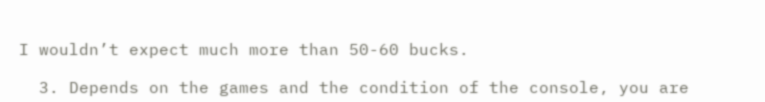I wouldn’t expect much more than 50-60 bucks.

  3. Depends on the games and the condition of the console, you are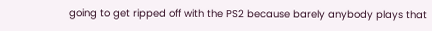going to get ripped off with the PS2 because barely anybody plays that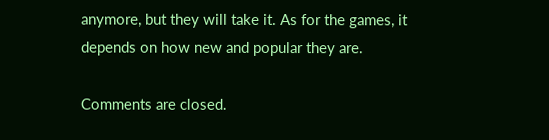anymore, but they will take it. As for the games, it depends on how new and popular they are.

Comments are closed.